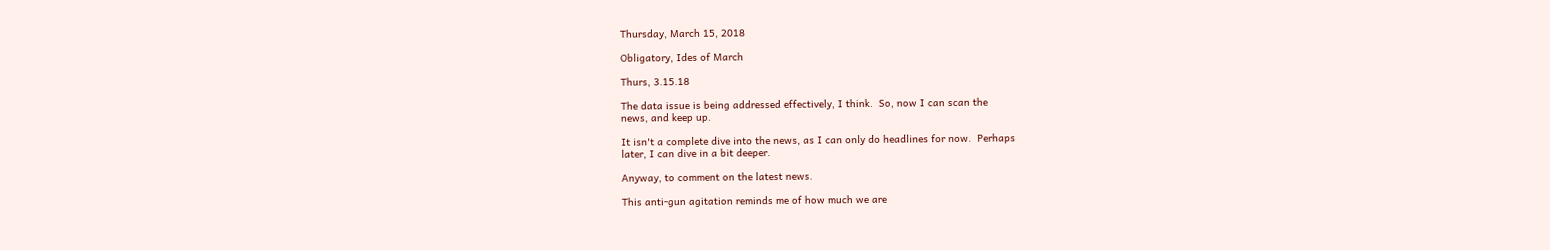Thursday, March 15, 2018

Obligatory, Ides of March

Thurs, 3.15.18

The data issue is being addressed effectively, I think.  So, now I can scan the
news, and keep up.

It isn't a complete dive into the news, as I can only do headlines for now.  Perhaps
later, I can dive in a bit deeper.

Anyway, to comment on the latest news.

This anti-gun agitation reminds me of how much we are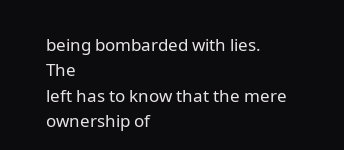being bombarded with lies.  The
left has to know that the mere ownership of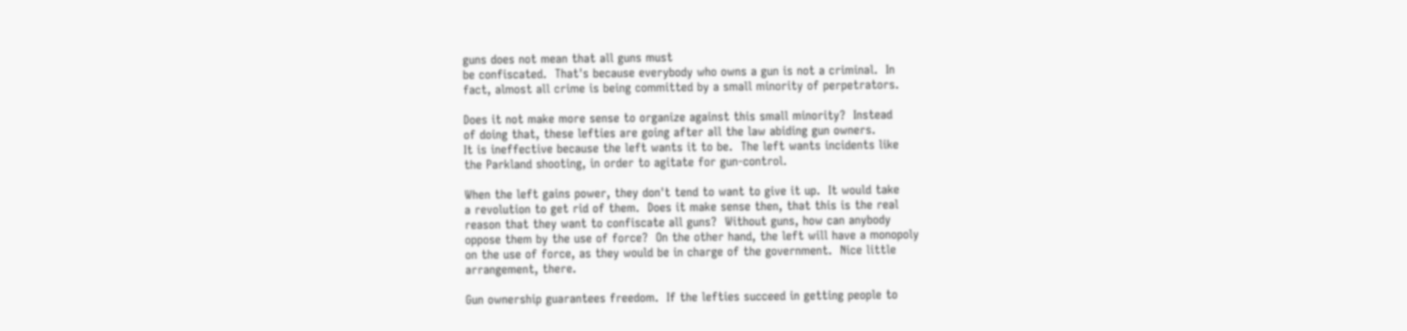guns does not mean that all guns must
be confiscated.  That's because everybody who owns a gun is not a criminal.  In
fact, almost all crime is being committed by a small minority of perpetrators.

Does it not make more sense to organize against this small minority?  Instead
of doing that, these lefties are going after all the law abiding gun owners.
It is ineffective because the left wants it to be.  The left wants incidents like
the Parkland shooting, in order to agitate for gun-control.

When the left gains power, they don't tend to want to give it up.  It would take
a revolution to get rid of them.  Does it make sense then, that this is the real
reason that they want to confiscate all guns?  Without guns, how can anybody
oppose them by the use of force?  On the other hand, the left will have a monopoly
on the use of force, as they would be in charge of the government.  Nice little
arrangement, there.

Gun ownership guarantees freedom.  If the lefties succeed in getting people to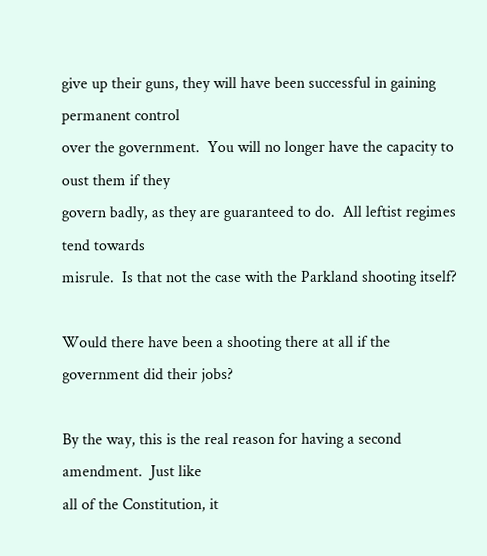give up their guns, they will have been successful in gaining permanent control
over the government.  You will no longer have the capacity to oust them if they
govern badly, as they are guaranteed to do.  All leftist regimes tend towards
misrule.  Is that not the case with the Parkland shooting itself?

Would there have been a shooting there at all if the government did their jobs?

By the way, this is the real reason for having a second amendment.  Just like
all of the Constitution, it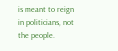is meant to reign in politicians, not the people.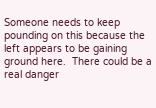Someone needs to keep pounding on this because the left appears to be gaining
ground here.  There could be a real danger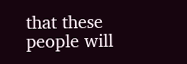that these people will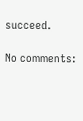succeed.

No comments: